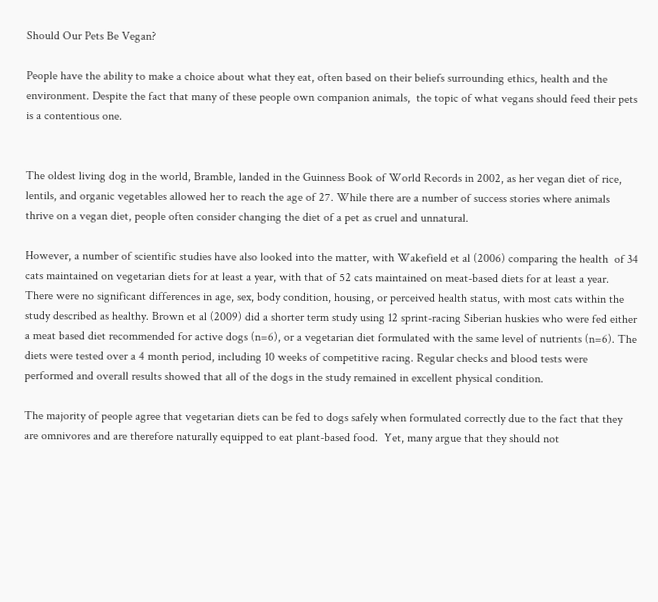Should Our Pets Be Vegan?

People have the ability to make a choice about what they eat, often based on their beliefs surrounding ethics, health and the environment. Despite the fact that many of these people own companion animals,  the topic of what vegans should feed their pets is a contentious one.


The oldest living dog in the world, Bramble, landed in the Guinness Book of World Records in 2002, as her vegan diet of rice, lentils, and organic vegetables allowed her to reach the age of 27. While there are a number of success stories where animals thrive on a vegan diet, people often consider changing the diet of a pet as cruel and unnatural.

However, a number of scientific studies have also looked into the matter, with Wakefield et al (2006) comparing the health  of 34 cats maintained on vegetarian diets for at least a year, with that of 52 cats maintained on meat-based diets for at least a year. There were no significant differences in age, sex, body condition, housing, or perceived health status, with most cats within the study described as healthy. Brown et al (2009) did a shorter term study using 12 sprint-racing Siberian huskies who were fed either a meat based diet recommended for active dogs (n=6), or a vegetarian diet formulated with the same level of nutrients (n=6). The diets were tested over a 4 month period, including 10 weeks of competitive racing. Regular checks and blood tests were performed and overall results showed that all of the dogs in the study remained in excellent physical condition.

The majority of people agree that vegetarian diets can be fed to dogs safely when formulated correctly due to the fact that they are omnivores and are therefore naturally equipped to eat plant-based food.  Yet, many argue that they should not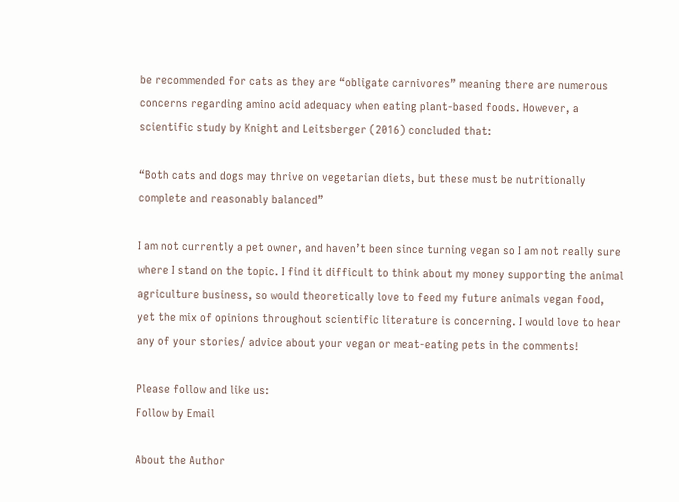be recommended for cats as they are “obligate carnivores” meaning there are numerous concerns regarding amino acid adequacy when eating plant-based foods. However, a scientific study by Knight and Leitsberger (2016) concluded that:

“Both cats and dogs may thrive on vegetarian diets, but these must be nutritionally complete and reasonably balanced”

I am not currently a pet owner, and haven’t been since turning vegan so I am not really sure where I stand on the topic. I find it difficult to think about my money supporting the animal agriculture business, so would theoretically love to feed my future animals vegan food, yet the mix of opinions throughout scientific literature is concerning. I would love to hear any of your stories/ advice about your vegan or meat-eating pets in the comments!

Please follow and like us:
Follow by Email

About the Author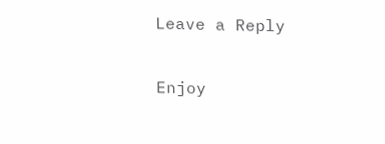Leave a Reply

Enjoy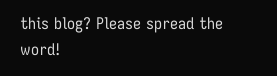this blog? Please spread the word!